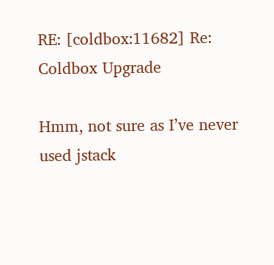RE: [coldbox:11682] Re: Coldbox Upgrade

Hmm, not sure as I’ve never used jstack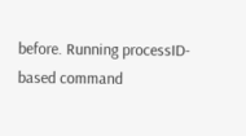before. Running processID-based command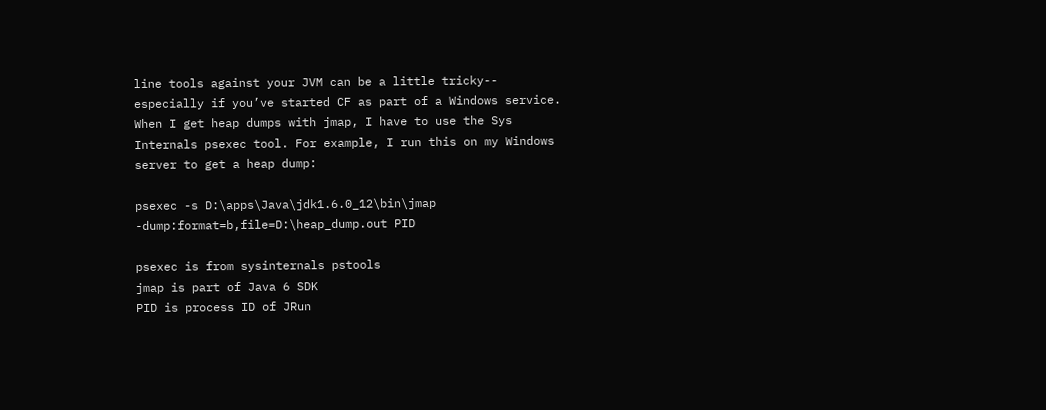line tools against your JVM can be a little tricky-- especially if you’ve started CF as part of a Windows service. When I get heap dumps with jmap, I have to use the Sys Internals psexec tool. For example, I run this on my Windows server to get a heap dump:

psexec -s D:\apps\Java\jdk1.6.0_12\bin\jmap -dump:format=b,file=D:\heap_dump.out PID

psexec is from sysinternals pstools
jmap is part of Java 6 SDK
PID is process ID of JRun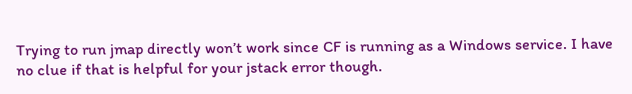Trying to run jmap directly won’t work since CF is running as a Windows service. I have no clue if that is helpful for your jstack error though.